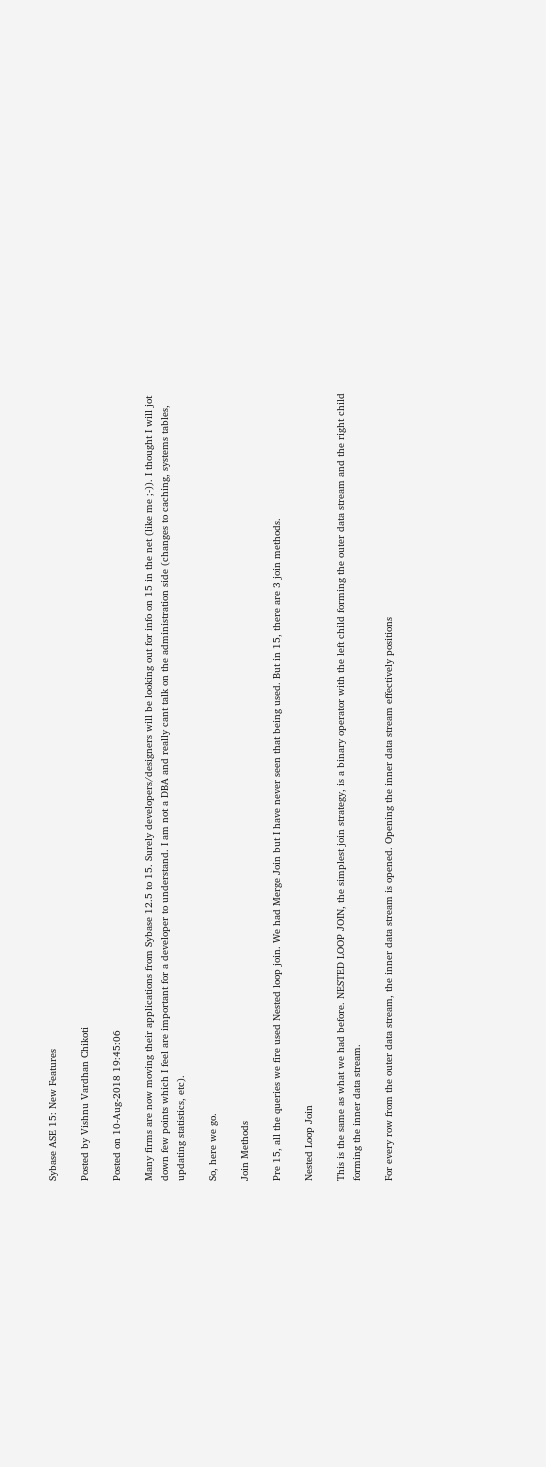Sybase ASE 15: New Features

Posted by Vishnu Vardhan Chikoti

Posted on 10-Aug-2018 19:45:06

Many firms are now moving their applications from Sybase 12.5 to 15. Surely developers/designers will be looking out for info on 15 in the net (like me ;-)). I thought I will jot down few points which I feel are important for a developer to understand. I am not a DBA and really cant talk on the administration side (changes to caching, systems tables, updating statistics, etc).

So, here we go.

Join Methods

Pre 15, all the queries we fire used Nested loop join. We had Merge Join but I have never seen that being used. But in 15, there are 3 join methods.

Nested Loop Join

This is the same as what we had before. NESTED LOOP JOIN, the simplest join strategy, is a binary operator with the left child forming the outer data stream and the right child forming the inner data stream.

For every row from the outer data stream, the inner data stream is opened. Opening the inner data stream effectively positions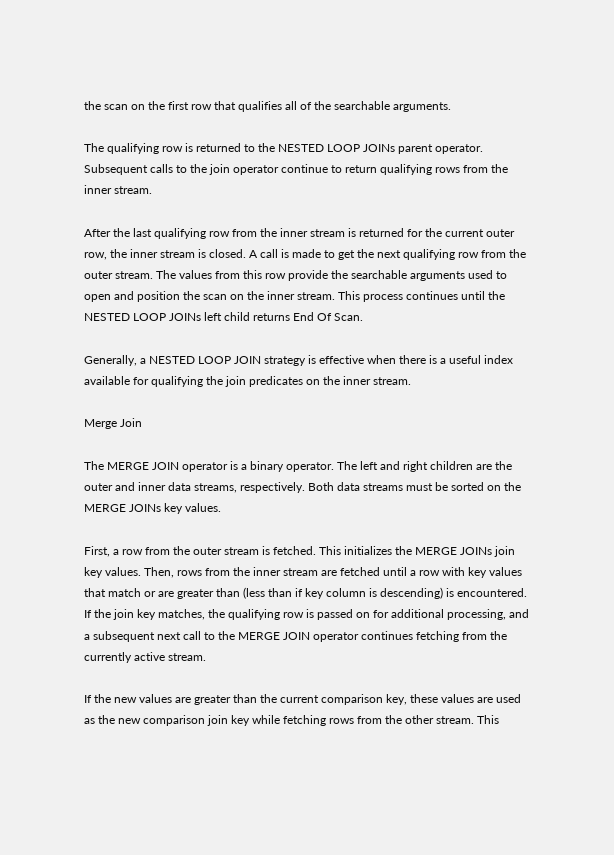the scan on the first row that qualifies all of the searchable arguments.

The qualifying row is returned to the NESTED LOOP JOINs parent operator. Subsequent calls to the join operator continue to return qualifying rows from the inner stream.

After the last qualifying row from the inner stream is returned for the current outer row, the inner stream is closed. A call is made to get the next qualifying row from the outer stream. The values from this row provide the searchable arguments used to open and position the scan on the inner stream. This process continues until the NESTED LOOP JOINs left child returns End Of Scan.

Generally, a NESTED LOOP JOIN strategy is effective when there is a useful index available for qualifying the join predicates on the inner stream.

Merge Join

The MERGE JOIN operator is a binary operator. The left and right children are the outer and inner data streams, respectively. Both data streams must be sorted on the MERGE JOINs key values.

First, a row from the outer stream is fetched. This initializes the MERGE JOINs join key values. Then, rows from the inner stream are fetched until a row with key values that match or are greater than (less than if key column is descending) is encountered. If the join key matches, the qualifying row is passed on for additional processing, and a subsequent next call to the MERGE JOIN operator continues fetching from the currently active stream.

If the new values are greater than the current comparison key, these values are used as the new comparison join key while fetching rows from the other stream. This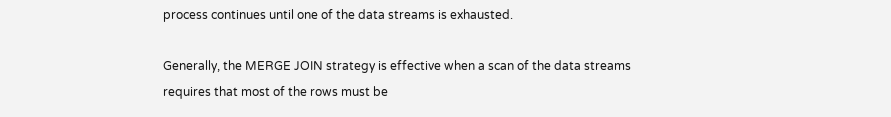process continues until one of the data streams is exhausted.

Generally, the MERGE JOIN strategy is effective when a scan of the data streams requires that most of the rows must be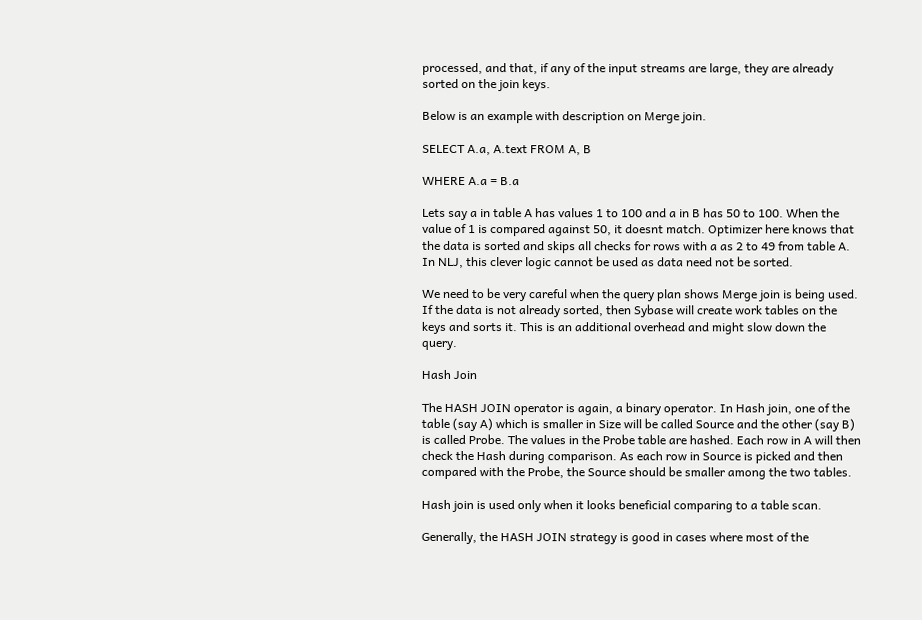processed, and that, if any of the input streams are large, they are already sorted on the join keys.

Below is an example with description on Merge join.

SELECT A.a, A.text FROM A, B

WHERE A.a = B.a

Lets say a in table A has values 1 to 100 and a in B has 50 to 100. When the value of 1 is compared against 50, it doesnt match. Optimizer here knows that the data is sorted and skips all checks for rows with a as 2 to 49 from table A. In NLJ, this clever logic cannot be used as data need not be sorted.

We need to be very careful when the query plan shows Merge join is being used. If the data is not already sorted, then Sybase will create work tables on the keys and sorts it. This is an additional overhead and might slow down the query.

Hash Join

The HASH JOIN operator is again, a binary operator. In Hash join, one of the table (say A) which is smaller in Size will be called Source and the other (say B) is called Probe. The values in the Probe table are hashed. Each row in A will then check the Hash during comparison. As each row in Source is picked and then compared with the Probe, the Source should be smaller among the two tables.

Hash join is used only when it looks beneficial comparing to a table scan.

Generally, the HASH JOIN strategy is good in cases where most of the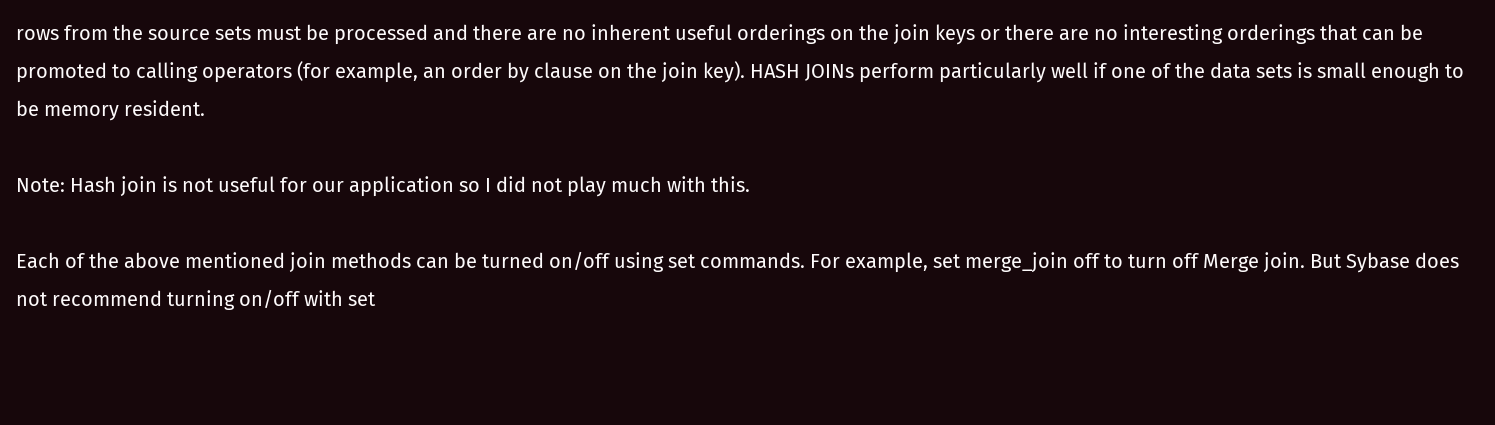rows from the source sets must be processed and there are no inherent useful orderings on the join keys or there are no interesting orderings that can be promoted to calling operators (for example, an order by clause on the join key). HASH JOINs perform particularly well if one of the data sets is small enough to be memory resident.

Note: Hash join is not useful for our application so I did not play much with this.

Each of the above mentioned join methods can be turned on/off using set commands. For example, set merge_join off to turn off Merge join. But Sybase does not recommend turning on/off with set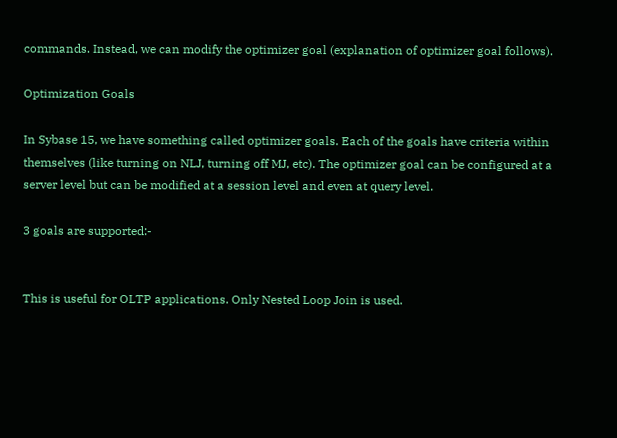commands. Instead, we can modify the optimizer goal (explanation of optimizer goal follows).

Optimization Goals

In Sybase 15, we have something called optimizer goals. Each of the goals have criteria within themselves (like turning on NLJ, turning off MJ, etc). The optimizer goal can be configured at a server level but can be modified at a session level and even at query level.

3 goals are supported:-


This is useful for OLTP applications. Only Nested Loop Join is used.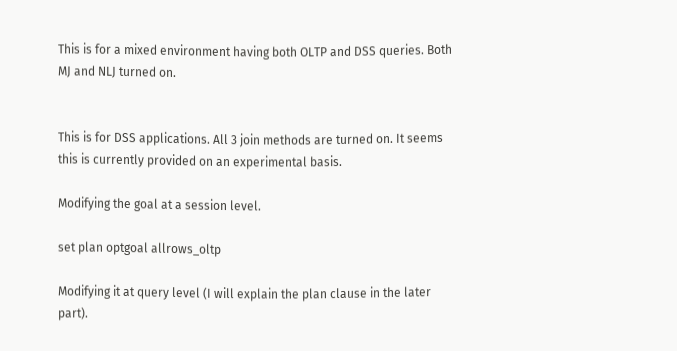This is for a mixed environment having both OLTP and DSS queries. Both MJ and NLJ turned on.


This is for DSS applications. All 3 join methods are turned on. It seems this is currently provided on an experimental basis.

Modifying the goal at a session level.

set plan optgoal allrows_oltp

Modifying it at query level (I will explain the plan clause in the later part).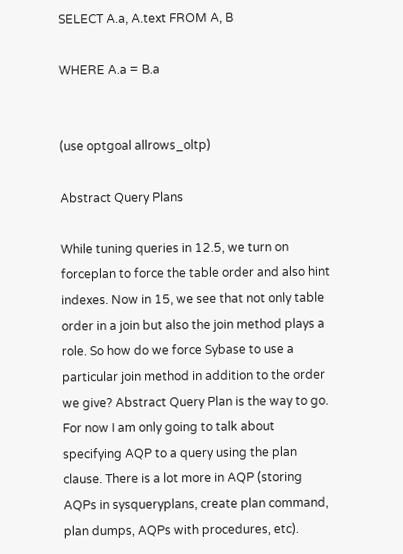SELECT A.a, A.text FROM A, B

WHERE A.a = B.a


(use optgoal allrows_oltp)

Abstract Query Plans

While tuning queries in 12.5, we turn on forceplan to force the table order and also hint indexes. Now in 15, we see that not only table order in a join but also the join method plays a role. So how do we force Sybase to use a particular join method in addition to the order we give? Abstract Query Plan is the way to go. For now I am only going to talk about specifying AQP to a query using the plan clause. There is a lot more in AQP (storing AQPs in sysqueryplans, create plan command, plan dumps, AQPs with procedures, etc).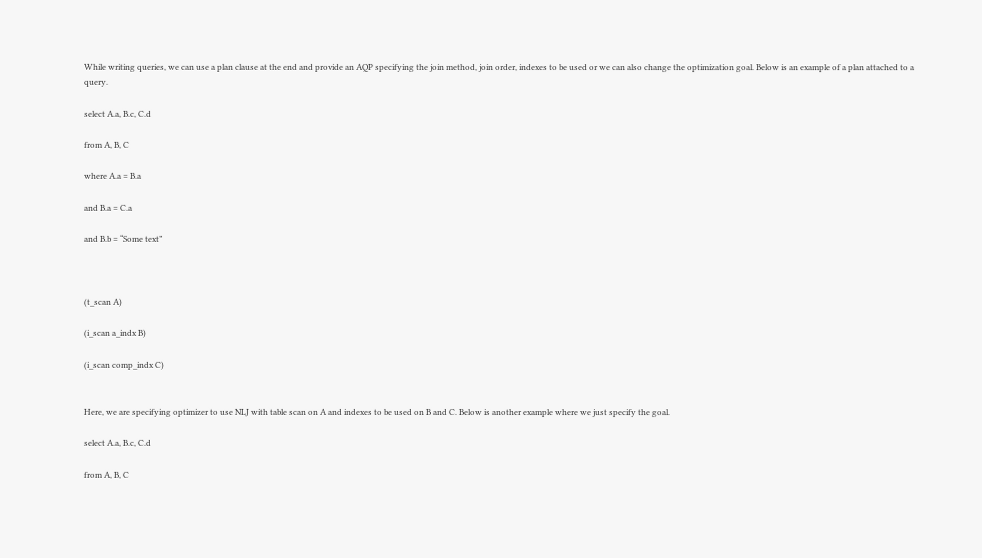While writing queries, we can use a plan clause at the end and provide an AQP specifying the join method, join order, indexes to be used or we can also change the optimization goal. Below is an example of a plan attached to a query.

select A.a, B.c, C.d

from A, B, C

where A.a = B.a

and B.a = C.a

and B.b = “Some text”



(t_scan A)

(i_scan a_indx B)

(i_scan comp_indx C)


Here, we are specifying optimizer to use NLJ with table scan on A and indexes to be used on B and C. Below is another example where we just specify the goal.

select A.a, B.c, C.d

from A, B, C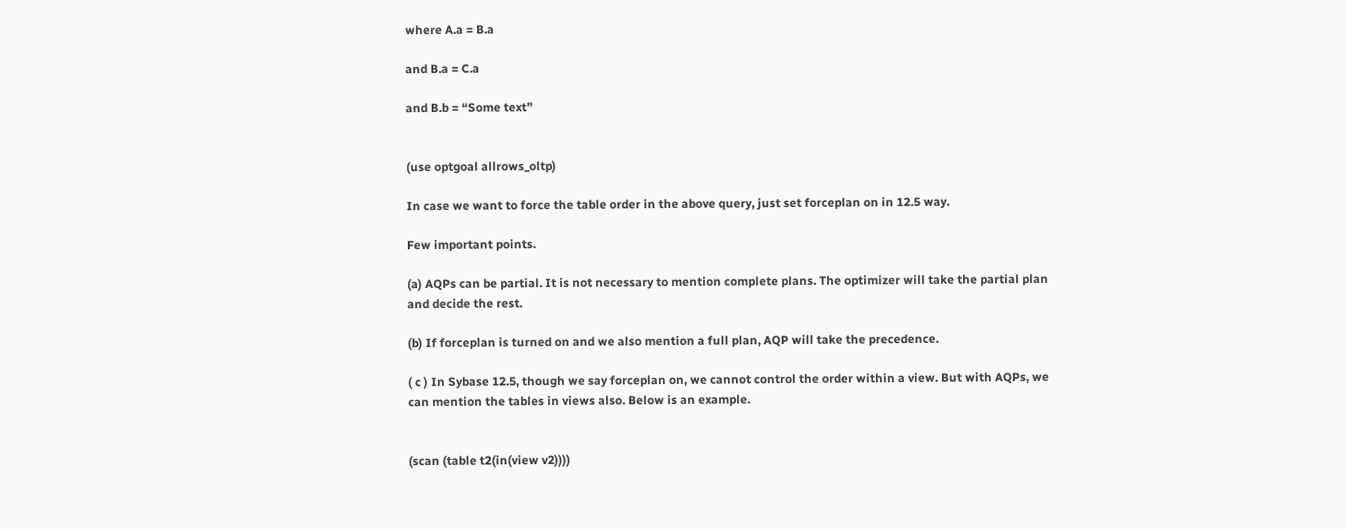where A.a = B.a

and B.a = C.a

and B.b = “Some text”


(use optgoal allrows_oltp)

In case we want to force the table order in the above query, just set forceplan on in 12.5 way.

Few important points.

(a) AQPs can be partial. It is not necessary to mention complete plans. The optimizer will take the partial plan and decide the rest.

(b) If forceplan is turned on and we also mention a full plan, AQP will take the precedence.

( c ) In Sybase 12.5, though we say forceplan on, we cannot control the order within a view. But with AQPs, we can mention the tables in views also. Below is an example.


(scan (table t2(in(view v2))))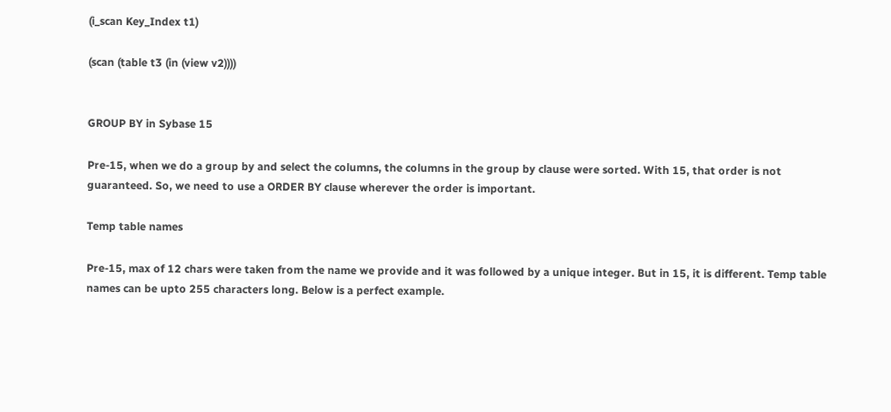(i_scan Key_Index t1)

(scan (table t3 (in (view v2))))


GROUP BY in Sybase 15

Pre-15, when we do a group by and select the columns, the columns in the group by clause were sorted. With 15, that order is not guaranteed. So, we need to use a ORDER BY clause wherever the order is important.

Temp table names

Pre-15, max of 12 chars were taken from the name we provide and it was followed by a unique integer. But in 15, it is different. Temp table names can be upto 255 characters long. Below is a perfect example.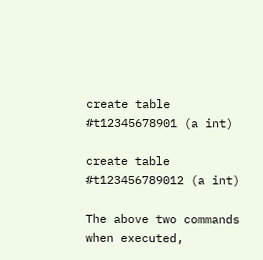create table #t12345678901 (a int)

create table #t123456789012 (a int)

The above two commands when executed,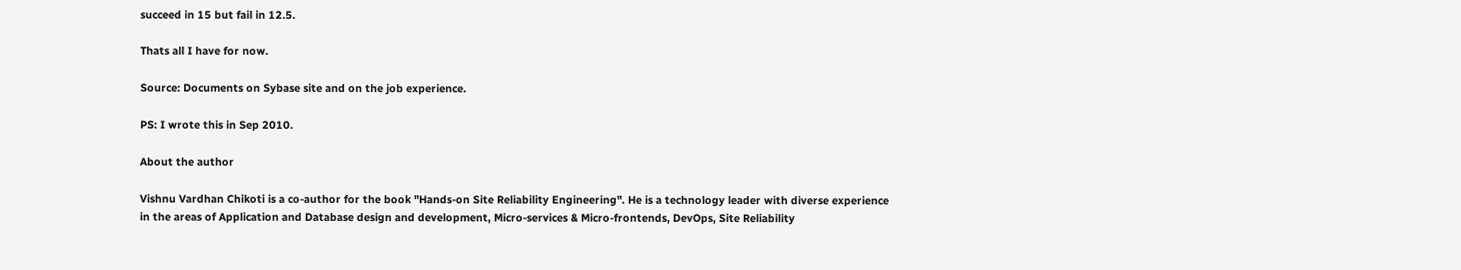succeed in 15 but fail in 12.5.

Thats all I have for now.

Source: Documents on Sybase site and on the job experience.

PS: I wrote this in Sep 2010.

About the author

Vishnu Vardhan Chikoti is a co-author for the book "Hands-on Site Reliability Engineering". He is a technology leader with diverse experience in the areas of Application and Database design and development, Micro-services & Micro-frontends, DevOps, Site Reliability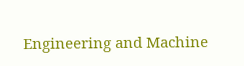Engineering and Machine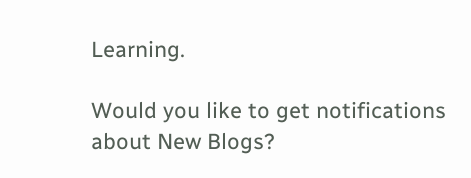Learning.

Would you like to get notifications about New Blogs?